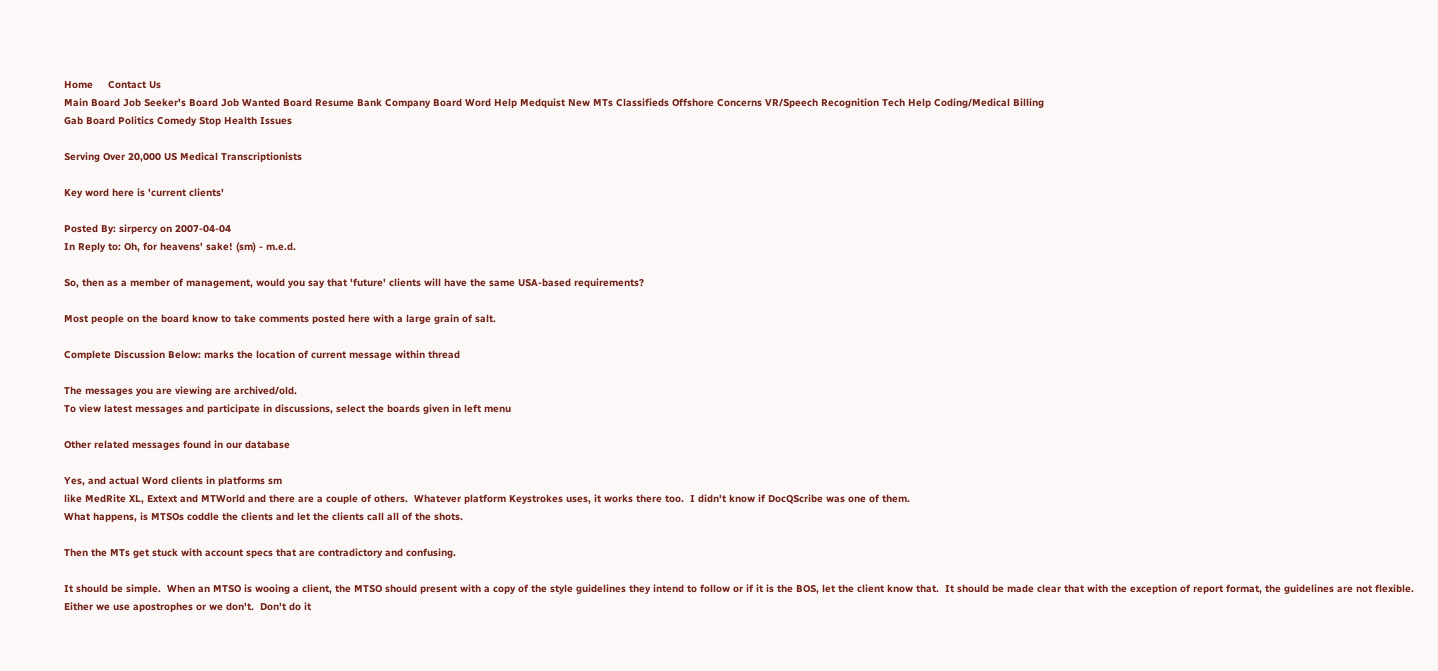Home     Contact Us
Main Board Job Seeker's Board Job Wanted Board Resume Bank Company Board Word Help Medquist New MTs Classifieds Offshore Concerns VR/Speech Recognition Tech Help Coding/Medical Billing
Gab Board Politics Comedy Stop Health Issues

Serving Over 20,000 US Medical Transcriptionists

Key word here is 'current clients'

Posted By: sirpercy on 2007-04-04
In Reply to: Oh, for heavens' sake! (sm) - m.e.d.

So, then as a member of management, would you say that 'future' clients will have the same USA-based requirements?

Most people on the board know to take comments posted here with a large grain of salt.

Complete Discussion Below: marks the location of current message within thread

The messages you are viewing are archived/old.
To view latest messages and participate in discussions, select the boards given in left menu

Other related messages found in our database

Yes, and actual Word clients in platforms sm
like MedRite XL, Extext and MTWorld and there are a couple of others.  Whatever platform Keystrokes uses, it works there too.  I didn't know if DocQScribe was one of them.
What happens, is MTSOs coddle the clients and let the clients call all of the shots.

Then the MTs get stuck with account specs that are contradictory and confusing.

It should be simple.  When an MTSO is wooing a client, the MTSO should present with a copy of the style guidelines they intend to follow or if it is the BOS, let the client know that.  It should be made clear that with the exception of report format, the guidelines are not flexible.  Either we use apostrophes or we don't.  Don't do it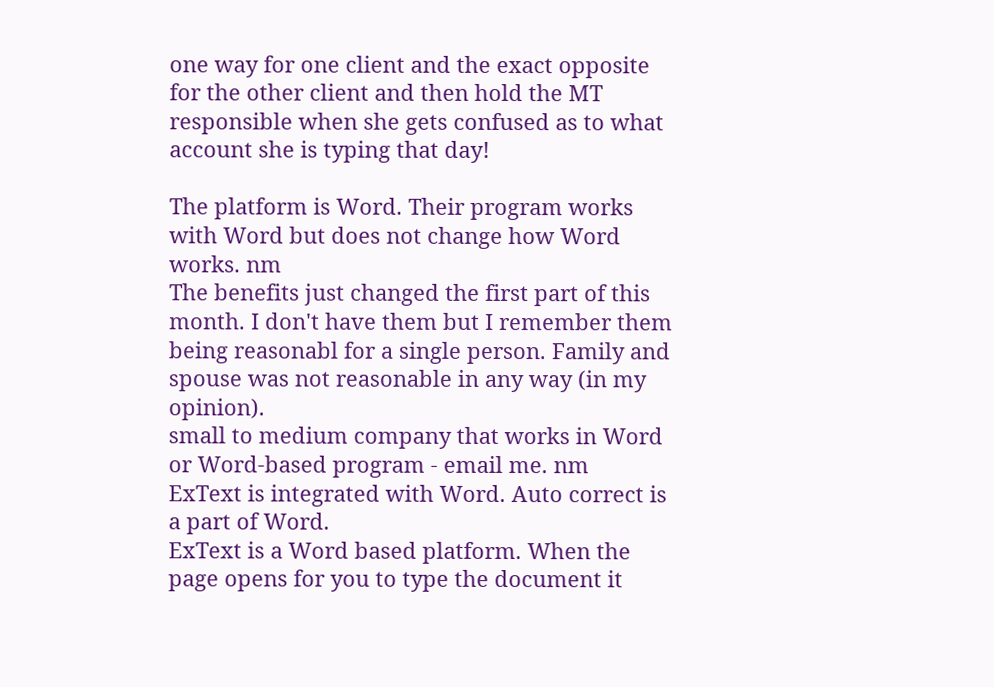one way for one client and the exact opposite for the other client and then hold the MT responsible when she gets confused as to what account she is typing that day!

The platform is Word. Their program works with Word but does not change how Word works. nm
The benefits just changed the first part of this month. I don't have them but I remember them being reasonabl for a single person. Family and spouse was not reasonable in any way (in my opinion).
small to medium company that works in Word or Word-based program - email me. nm
ExText is integrated with Word. Auto correct is a part of Word.
ExText is a Word based platform. When the page opens for you to type the document it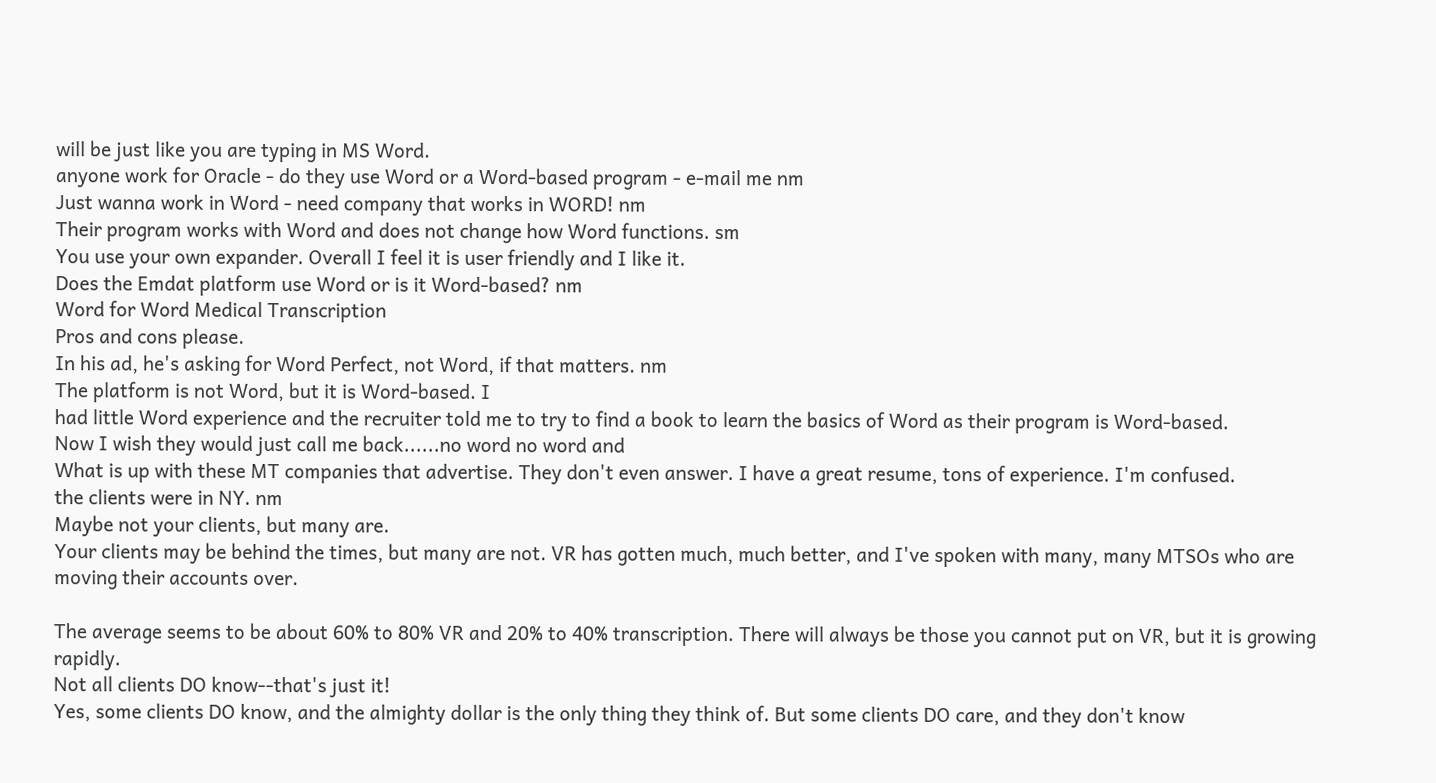will be just like you are typing in MS Word.
anyone work for Oracle - do they use Word or a Word-based program - e-mail me nm
Just wanna work in Word - need company that works in WORD! nm
Their program works with Word and does not change how Word functions. sm
You use your own expander. Overall I feel it is user friendly and I like it.
Does the Emdat platform use Word or is it Word-based? nm
Word for Word Medical Transcription
Pros and cons please.
In his ad, he's asking for Word Perfect, not Word, if that matters. nm
The platform is not Word, but it is Word-based. I
had little Word experience and the recruiter told me to try to find a book to learn the basics of Word as their program is Word-based.
Now I wish they would just call me back......no word no word and
What is up with these MT companies that advertise. They don't even answer. I have a great resume, tons of experience. I'm confused.
the clients were in NY. nm
Maybe not your clients, but many are.
Your clients may be behind the times, but many are not. VR has gotten much, much better, and I've spoken with many, many MTSOs who are moving their accounts over.

The average seems to be about 60% to 80% VR and 20% to 40% transcription. There will always be those you cannot put on VR, but it is growing rapidly.
Not all clients DO know--that's just it!
Yes, some clients DO know, and the almighty dollar is the only thing they think of. But some clients DO care, and they don't know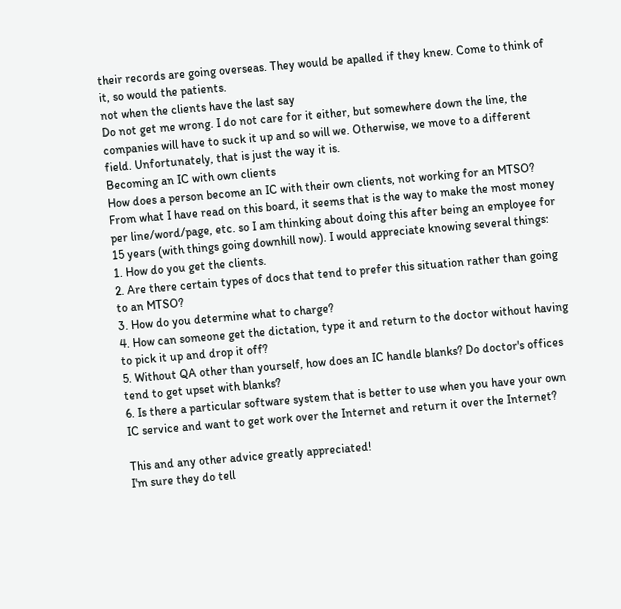their records are going overseas. They would be apalled if they knew. Come to think of it, so would the patients.
not when the clients have the last say
Do not get me wrong. I do not care for it either, but somewhere down the line, the companies will have to suck it up and so will we. Otherwise, we move to a different field. Unfortunately, that is just the way it is.
Becoming an IC with own clients
How does a person become an IC with their own clients, not working for an MTSO? From what I have read on this board, it seems that is the way to make the most money per line/word/page, etc. so I am thinking about doing this after being an employee for 15 years (with things going downhill now). I would appreciate knowing several things:
1. How do you get the clients.
2. Are there certain types of docs that tend to prefer this situation rather than going to an MTSO?
3. How do you determine what to charge?
4. How can someone get the dictation, type it and return to the doctor without having to pick it up and drop it off?
5. Without QA other than yourself, how does an IC handle blanks? Do doctor's offices tend to get upset with blanks?
6. Is there a particular software system that is better to use when you have your own IC service and want to get work over the Internet and return it over the Internet?

This and any other advice greatly appreciated!
I'm sure they do tell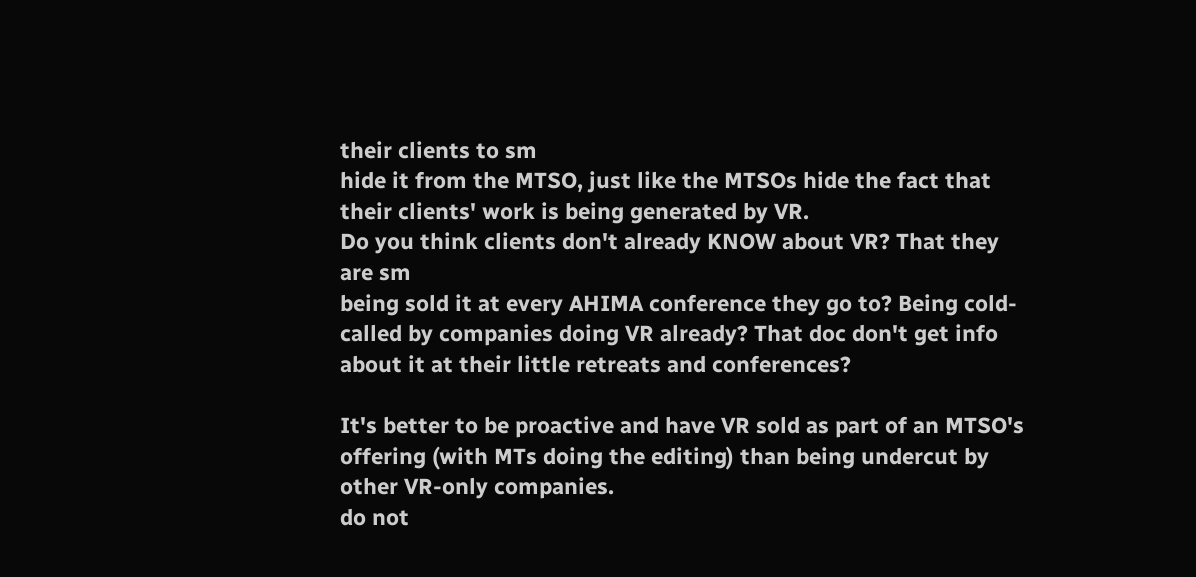their clients to sm
hide it from the MTSO, just like the MTSOs hide the fact that their clients' work is being generated by VR.
Do you think clients don't already KNOW about VR? That they are sm
being sold it at every AHIMA conference they go to? Being cold-called by companies doing VR already? That doc don't get info about it at their little retreats and conferences?

It's better to be proactive and have VR sold as part of an MTSO's offering (with MTs doing the editing) than being undercut by other VR-only companies.
do not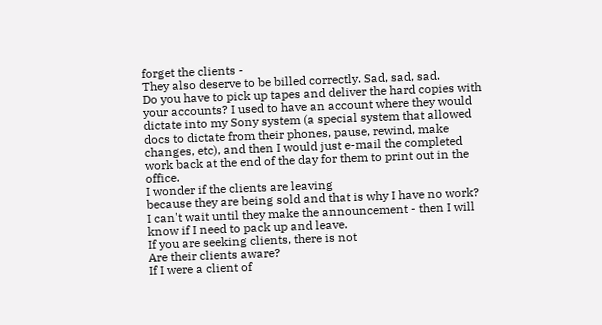forget the clients -
They also deserve to be billed correctly. Sad, sad, sad.
Do you have to pick up tapes and deliver the hard copies with your accounts? I used to have an account where they would dictate into my Sony system (a special system that allowed docs to dictate from their phones, pause, rewind, make changes, etc), and then I would just e-mail the completed work back at the end of the day for them to print out in the office.
I wonder if the clients are leaving
because they are being sold and that is why I have no work? I can't wait until they make the announcement - then I will know if I need to pack up and leave.
If you are seeking clients, there is not
Are their clients aware?
If I were a client of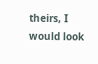theirs, I would look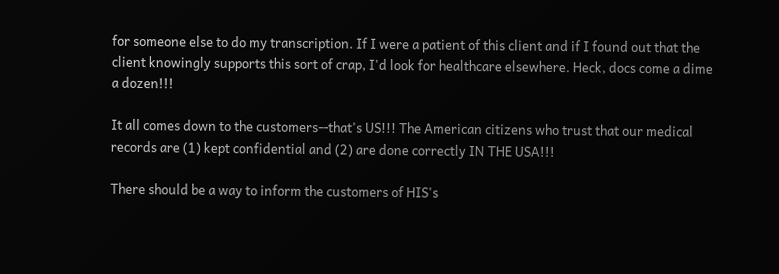for someone else to do my transcription. If I were a patient of this client and if I found out that the client knowingly supports this sort of crap, I'd look for healthcare elsewhere. Heck, docs come a dime a dozen!!!

It all comes down to the customers--that's US!!! The American citizens who trust that our medical records are (1) kept confidential and (2) are done correctly IN THE USA!!!

There should be a way to inform the customers of HIS's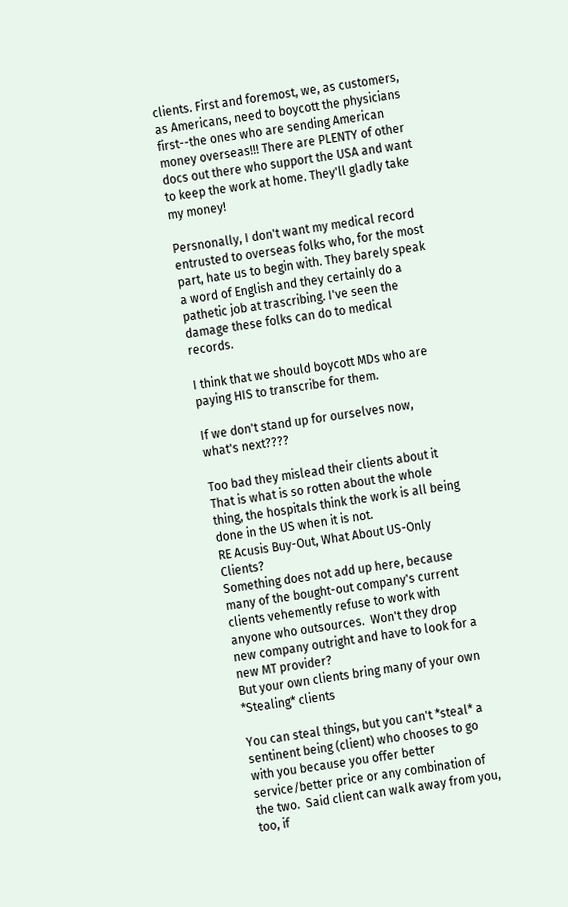clients. First and foremost, we, as customers, as Americans, need to boycott the physicians first--the ones who are sending American money overseas!!! There are PLENTY of other docs out there who support the USA and want to keep the work at home. They'll gladly take my money!

Persnonally, I don't want my medical record entrusted to overseas folks who, for the most part, hate us to begin with. They barely speak a word of English and they certainly do a pathetic job at trascribing. I've seen the damage these folks can do to medical records.

I think that we should boycott MDs who are paying HIS to transcribe for them.

If we don't stand up for ourselves now, what's next????

Too bad they mislead their clients about it
That is what is so rotten about the whole thing, the hospitals think the work is all being done in the US when it is not.
RE Acusis Buy-Out, What About US-Only Clients?
Something does not add up here, because many of the bought-out company's current clients vehemently refuse to work with anyone who outsources.  Won't they drop new company outright and have to look for a new MT provider?
But your own clients bring many of your own
*Stealing* clients

You can steal things, but you can't *steal* a sentinent being (client) who chooses to go with you because you offer better service/better price or any combination of the two.  Said client can walk away from you, too, if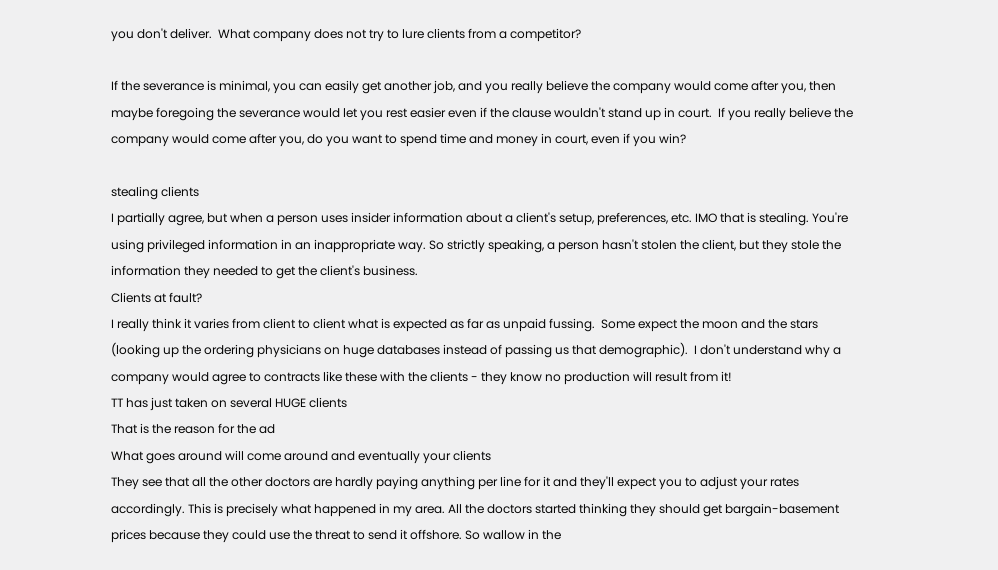you don't deliver.  What company does not try to lure clients from a competitor?

If the severance is minimal, you can easily get another job, and you really believe the company would come after you, then maybe foregoing the severance would let you rest easier even if the clause wouldn't stand up in court.  If you really believe the company would come after you, do you want to spend time and money in court, even if you win?

stealing clients
I partially agree, but when a person uses insider information about a client's setup, preferences, etc. IMO that is stealing. You're using privileged information in an inappropriate way. So strictly speaking, a person hasn't stolen the client, but they stole the information they needed to get the client's business.
Clients at fault?
I really think it varies from client to client what is expected as far as unpaid fussing.  Some expect the moon and the stars (looking up the ordering physicians on huge databases instead of passing us that demographic).  I don't understand why a company would agree to contracts like these with the clients - they know no production will result from it!
TT has just taken on several HUGE clients
That is the reason for the ad
What goes around will come around and eventually your clients
They see that all the other doctors are hardly paying anything per line for it and they'll expect you to adjust your rates accordingly. This is precisely what happened in my area. All the doctors started thinking they should get bargain-basement prices because they could use the threat to send it offshore. So wallow in the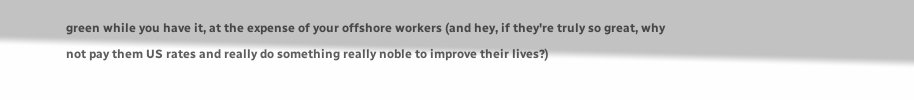green while you have it, at the expense of your offshore workers (and hey, if they're truly so great, why not pay them US rates and really do something really noble to improve their lives?)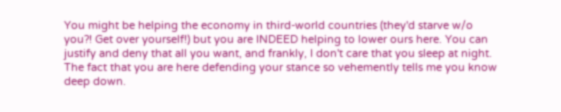You might be helping the economy in third-world countries (they'd starve w/o you?! Get over yourself!) but you are INDEED helping to lower ours here. You can justify and deny that all you want, and frankly, I don't care that you sleep at night. The fact that you are here defending your stance so vehemently tells me you know deep down.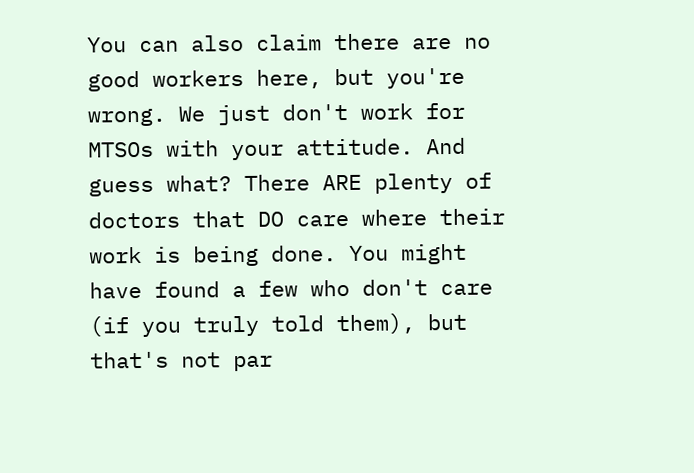You can also claim there are no good workers here, but you're wrong. We just don't work for MTSOs with your attitude. And guess what? There ARE plenty of doctors that DO care where their work is being done. You might have found a few who don't care (if you truly told them), but that's not par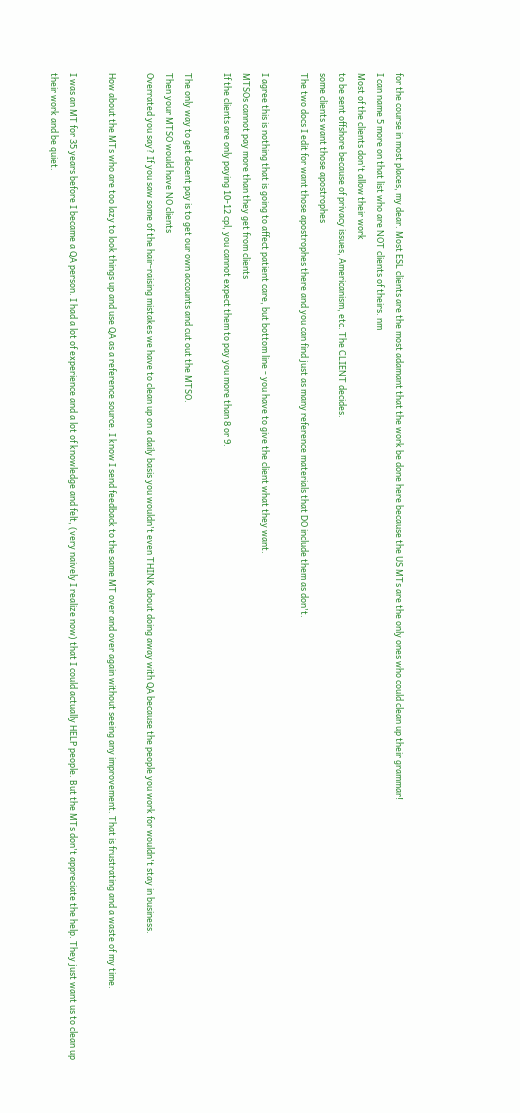for the course in most places, my dear. Most ESL clients are the most adamant that the work be done here because the US MTs are the only ones who could clean up their grammar!
I can name 5 more on that list who are NOT clients of theirs. nm
Most of the clients don't allow their work
to be sent offshore because of privacy issues, Americanism, etc. The CLIENT decides.
some clients want those apostrophes
The two docs I edit for want those apostrophes there and you can find just as many reference materials that DO include them as don't.

I agree this is nothing that is going to affect patient care, but bottom line - you have to give the client what they want.
MTSOs cannot pay more than they get from clients
If the clients are only paying 10-12 cpl, you cannot expect them to pay you more than 8 or 9.

The only way to get decent pay is to get our own accounts and cut out the MTSO.
Then your MTSO would have NO clients
Overrated you say? If you saw some of the hair-raising mistakes we have to clean up on a daily basis you wouldn't even THINK about doing away with QA because the people you work for wouldn't stay in business.

How about the MTs who are too lazy to look things up and use QA as a reference source. I know I send feedback to the same MT over and over again without seeing any improvement. That is frustrating and a waste of my time.

I was an MT for 35 years before I became a QA person. I had a lot of experience and a lot of knowledge and felt, (very naively I realize now) that I could actually HELP people. But the MTs don't appreciate the help. They just want us to clean up their work and be quiet.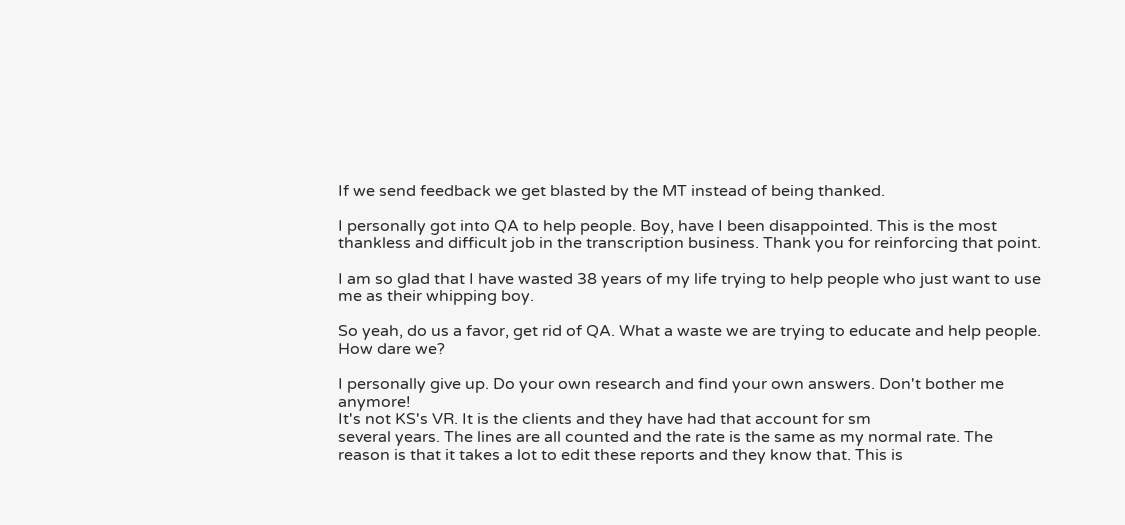If we send feedback we get blasted by the MT instead of being thanked.

I personally got into QA to help people. Boy, have I been disappointed. This is the most thankless and difficult job in the transcription business. Thank you for reinforcing that point.

I am so glad that I have wasted 38 years of my life trying to help people who just want to use me as their whipping boy.

So yeah, do us a favor, get rid of QA. What a waste we are trying to educate and help people. How dare we?

I personally give up. Do your own research and find your own answers. Don't bother me anymore!
It's not KS's VR. It is the clients and they have had that account for sm
several years. The lines are all counted and the rate is the same as my normal rate. The reason is that it takes a lot to edit these reports and they know that. This is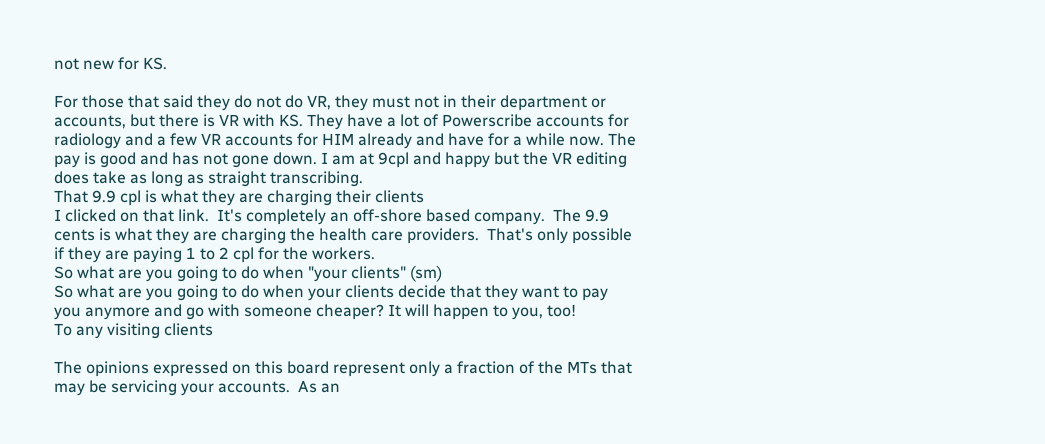not new for KS.

For those that said they do not do VR, they must not in their department or accounts, but there is VR with KS. They have a lot of Powerscribe accounts for radiology and a few VR accounts for HIM already and have for a while now. The pay is good and has not gone down. I am at 9cpl and happy but the VR editing does take as long as straight transcribing.
That 9.9 cpl is what they are charging their clients
I clicked on that link.  It's completely an off-shore based company.  The 9.9 cents is what they are charging the health care providers.  That's only possible if they are paying 1 to 2 cpl for the workers.
So what are you going to do when "your clients" (sm)
So what are you going to do when your clients decide that they want to pay you anymore and go with someone cheaper? It will happen to you, too!
To any visiting clients

The opinions expressed on this board represent only a fraction of the MTs that may be servicing your accounts.  As an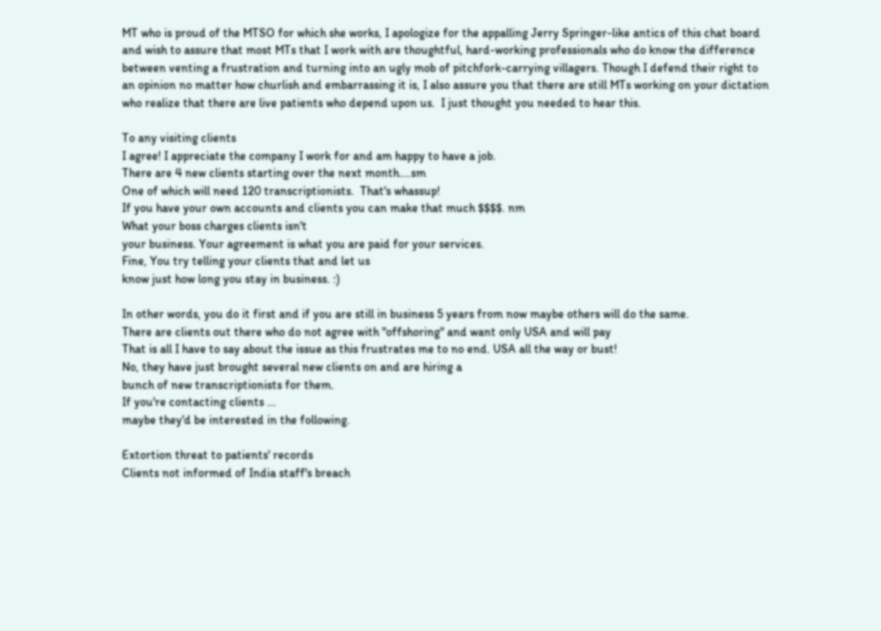MT who is proud of the MTSO for which she works, I apologize for the appalling Jerry Springer-like antics of this chat board and wish to assure that most MTs that I work with are thoughtful, hard-working professionals who do know the difference between venting a frustration and turning into an ugly mob of pitchfork-carrying villagers. Though I defend their right to an opinion no matter how churlish and embarrassing it is, I also assure you that there are still MTs working on your dictation who realize that there are live patients who depend upon us.  I just thought you needed to hear this.

To any visiting clients
I agree! I appreciate the company I work for and am happy to have a job.
There are 4 new clients starting over the next month....sm
One of which will need 120 transcriptionists.  That's whassup!
If you have your own accounts and clients you can make that much $$$$. nm
What your boss charges clients isn't
your business. Your agreement is what you are paid for your services.
Fine, You try telling your clients that and let us
know just how long you stay in business. :)

In other words, you do it first and if you are still in business 5 years from now maybe others will do the same.
There are clients out there who do not agree with "offshoring" and want only USA and will pay
That is all I have to say about the issue as this frustrates me to no end. USA all the way or bust!
No, they have just brought several new clients on and are hiring a
bunch of new transcriptionists for them.
If you're contacting clients ...
maybe they'd be interested in the following.

Extortion threat to patients' records
Clients not informed of India staff's breach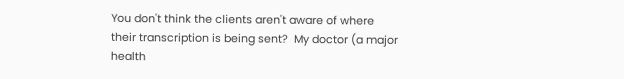You don't think the clients aren't aware of where
their transcription is being sent?  My doctor (a major health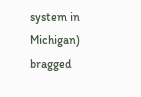system in Michigan) bragged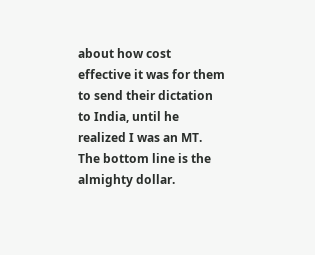about how cost effective it was for them to send their dictation to India, until he realized I was an MT.  The bottom line is the almighty dollar.